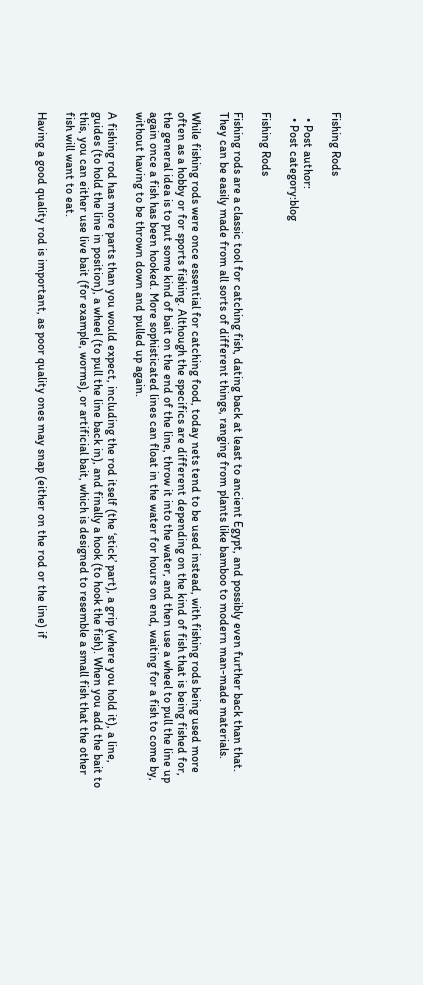Fishing Rods

  • Post author:
  • Post category:blog

Fishing Rods

Fishing rods are a classic tool for catching fish, dating back at least to ancient Egypt, and possibly even further back than that. They can be easily made from all sorts of different things, ranging from plants like bamboo to modern man-made materials.

While fishing rods were once essential for catching food, today nets tend to be used instead, with fishing rods being used more often as a hobby or for sports fishing. Although the specifics are different depending on the kind of fish that is being fished for, the general idea is to put some kind of bait on the end of the line, throw it into the water, and then use a wheel to pull the line up again once a fish has been hooked. More sophisticated lines can float in the water for hours on end, waiting for a fish to come by, without having to be thrown down and pulled up again.

A fishing rod has more parts than you would expect, including the rod itself (the ‘stick’ part), a grip (where you hold it), a line, guides (to hold the line in position), a wheel (to pull the line back in), and finally a hook (to hook the fish). When you add the bait to this, you can either use live bait (for example, worms), or artificial bait, which is designed to resemble a small fish that the other fish will want to eat.

Having a good quality rod is important, as poor quality ones may snap (either on the rod or the line) if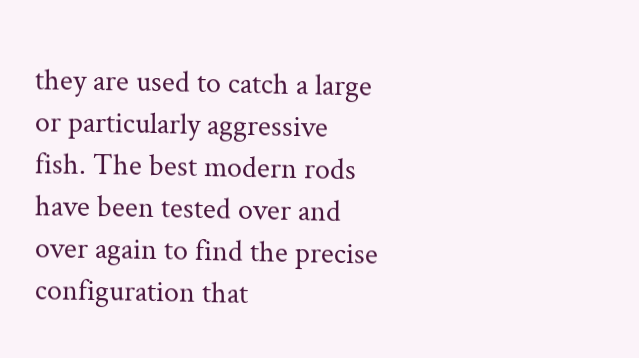they are used to catch a large or particularly aggressive fish. The best modern rods have been tested over and over again to find the precise configuration that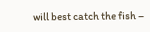will best catch the fish –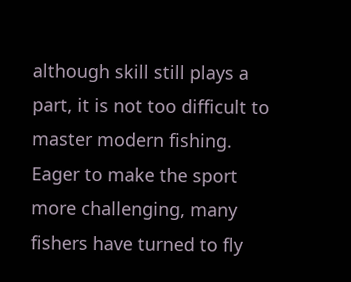although skill still plays a part, it is not too difficult to master modern fishing. Eager to make the sport more challenging, many fishers have turned to fly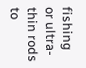fishing or ultra-thin rods to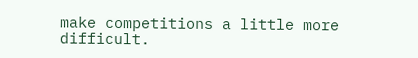make competitions a little more difficult.